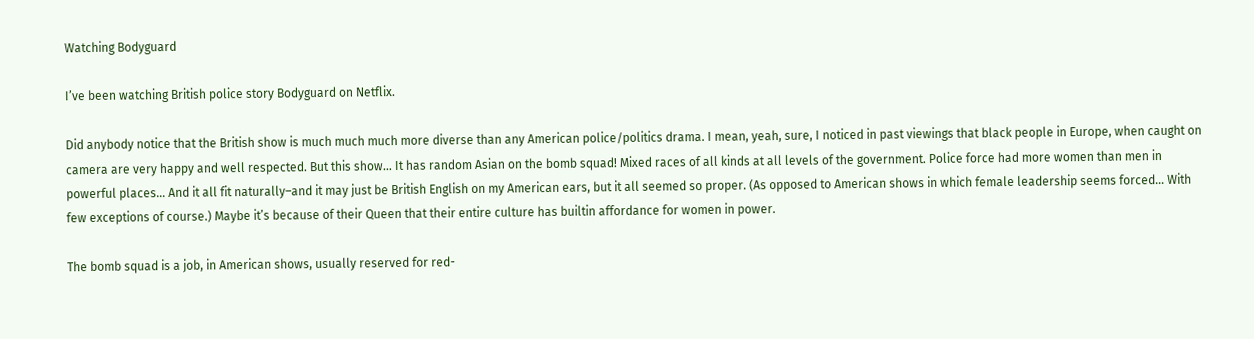Watching Bodyguard

I’ve been watching British police story Bodyguard on Netflix.

Did anybody notice that the British show is much much much more diverse than any American police/politics drama. I mean, yeah, sure, I noticed in past viewings that black people in Europe, when caught on camera are very happy and well respected. But this show… It has random Asian on the bomb squad! Mixed races of all kinds at all levels of the government. Police force had more women than men in powerful places… And it all fit naturally–and it may just be British English on my American ears, but it all seemed so proper. (As opposed to American shows in which female leadership seems forced… With few exceptions of course.) Maybe it’s because of their Queen that their entire culture has builtin affordance for women in power.

The bomb squad is a job, in American shows, usually reserved for red-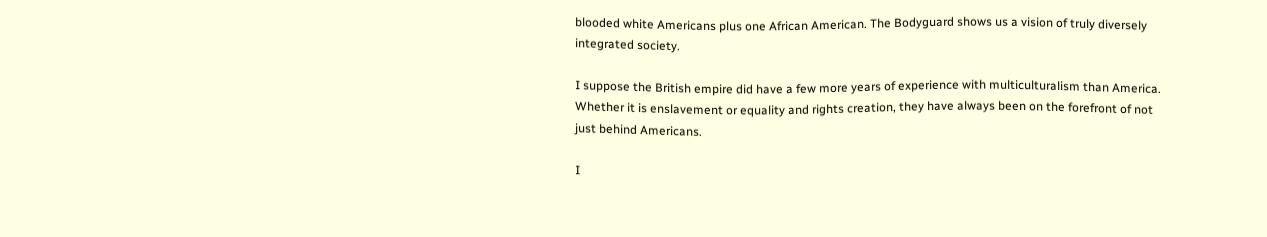blooded white Americans plus one African American. The Bodyguard shows us a vision of truly diversely integrated society.

I suppose the British empire did have a few more years of experience with multiculturalism than America. Whether it is enslavement or equality and rights creation, they have always been on the forefront of not just behind Americans.

I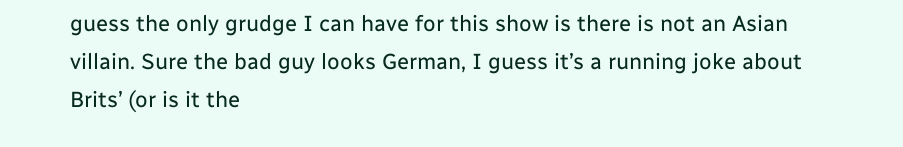guess the only grudge I can have for this show is there is not an Asian villain. Sure the bad guy looks German, I guess it’s a running joke about Brits’ (or is it the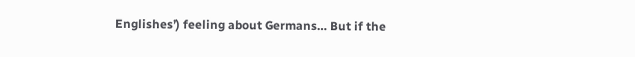Englishes’) feeling about Germans… But if the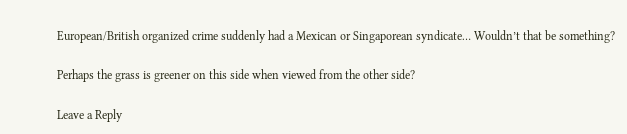European/British organized crime suddenly had a Mexican or Singaporean syndicate… Wouldn’t that be something?

Perhaps the grass is greener on this side when viewed from the other side?

Leave a Reply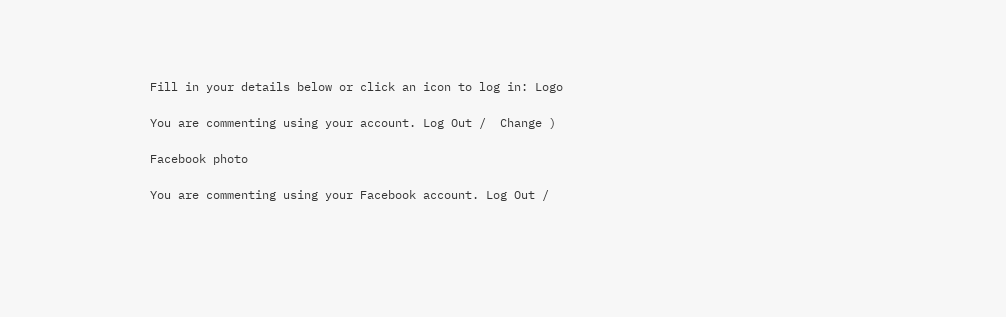Fill in your details below or click an icon to log in: Logo

You are commenting using your account. Log Out /  Change )

Facebook photo

You are commenting using your Facebook account. Log Out /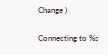Change )

Connecting to %s